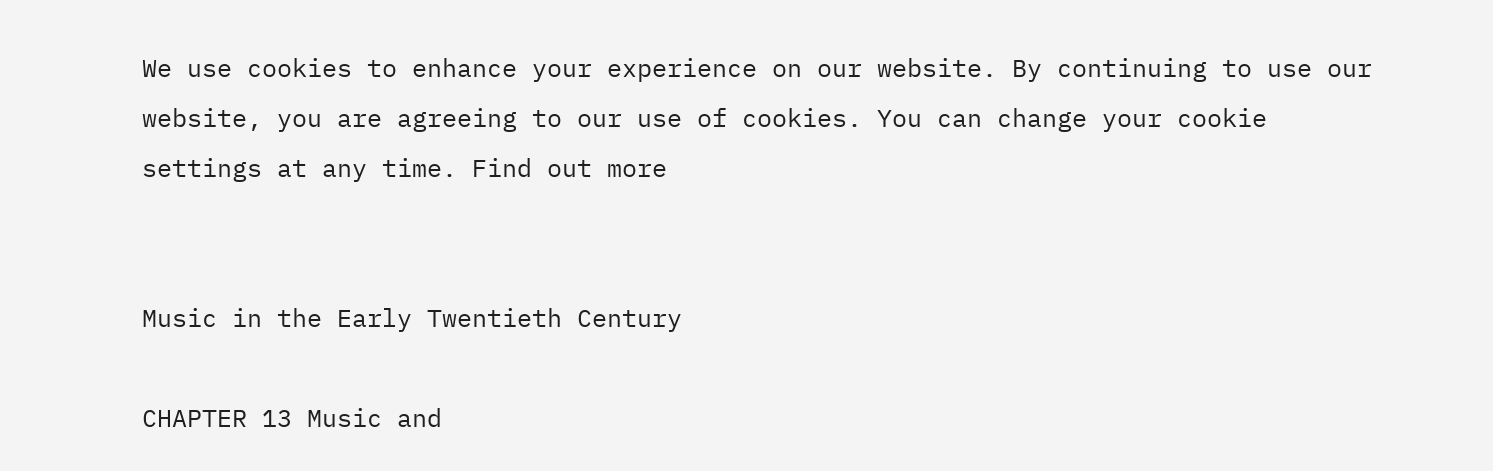We use cookies to enhance your experience on our website. By continuing to use our website, you are agreeing to our use of cookies. You can change your cookie settings at any time. Find out more


Music in the Early Twentieth Century

CHAPTER 13 Music and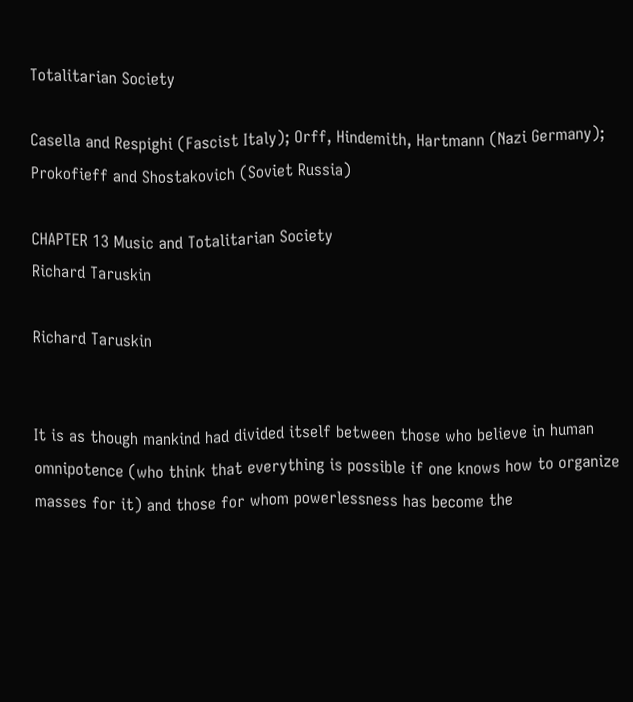Totalitarian Society

Casella and Respighi (Fascist Italy); Orff, Hindemith, Hartmann (Nazi Germany); Prokofieff and Shostakovich (Soviet Russia)

CHAPTER 13 Music and Totalitarian Society
Richard Taruskin

Richard Taruskin


It is as though mankind had divided itself between those who believe in human omnipotence (who think that everything is possible if one knows how to organize masses for it) and those for whom powerlessness has become the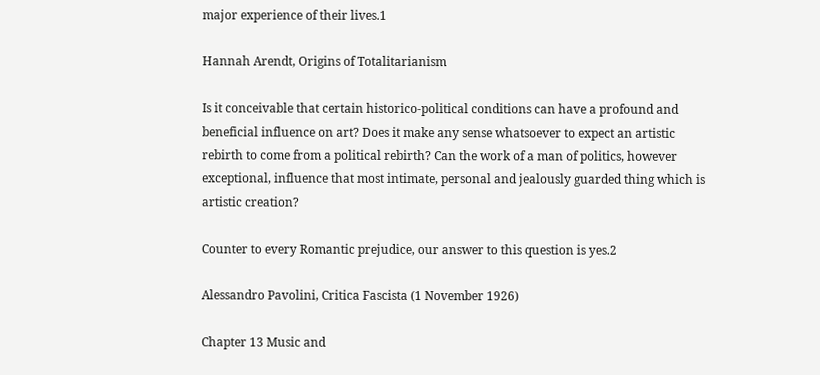major experience of their lives.1

Hannah Arendt, Origins of Totalitarianism

Is it conceivable that certain historico-political conditions can have a profound and beneficial influence on art? Does it make any sense whatsoever to expect an artistic rebirth to come from a political rebirth? Can the work of a man of politics, however exceptional, influence that most intimate, personal and jealously guarded thing which is artistic creation?

Counter to every Romantic prejudice, our answer to this question is yes.2

Alessandro Pavolini, Critica Fascista (1 November 1926)

Chapter 13 Music and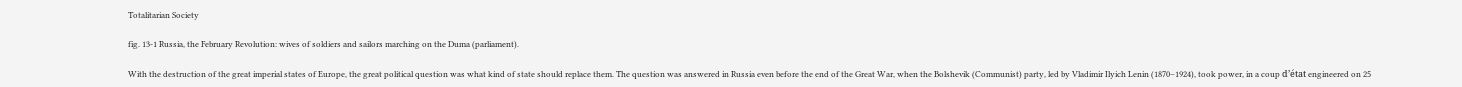Totalitarian Society

fig. 13-1 Russia, the February Revolution: wives of soldiers and sailors marching on the Duma (parliament).

With the destruction of the great imperial states of Europe, the great political question was what kind of state should replace them. The question was answered in Russia even before the end of the Great War, when the Bolshevik (Communist) party, led by Vladimir Ilyich Lenin (1870–1924), took power, in a coup d’état engineered on 25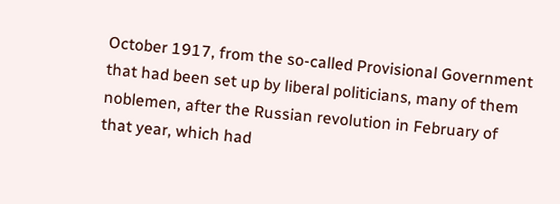October 1917, from the so-called Provisional Government that had been set up by liberal politicians, many of them noblemen, after the Russian revolution in February of that year, which had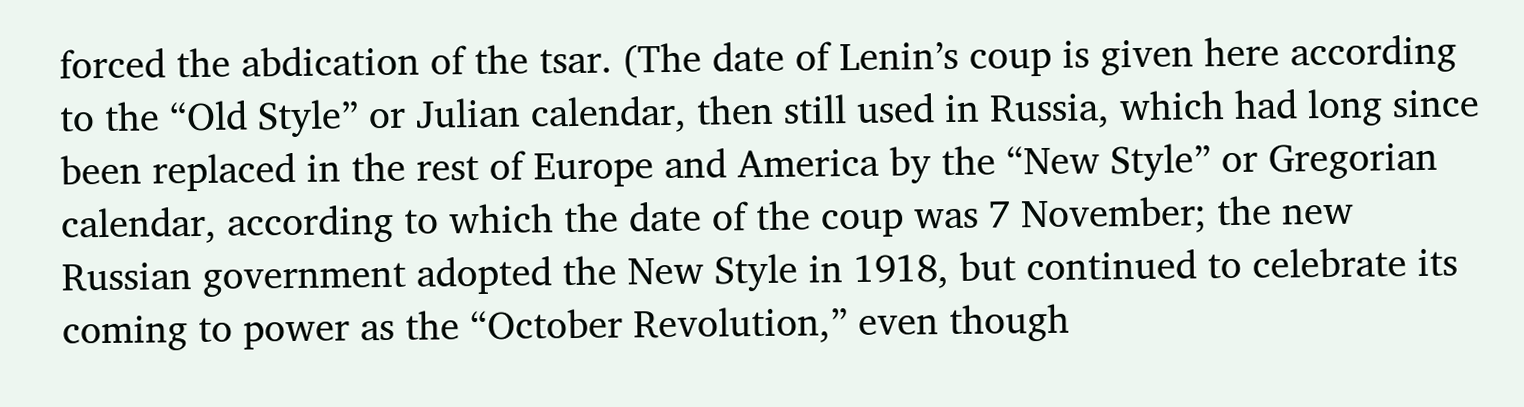forced the abdication of the tsar. (The date of Lenin’s coup is given here according to the “Old Style” or Julian calendar, then still used in Russia, which had long since been replaced in the rest of Europe and America by the “New Style” or Gregorian calendar, according to which the date of the coup was 7 November; the new Russian government adopted the New Style in 1918, but continued to celebrate its coming to power as the “October Revolution,” even though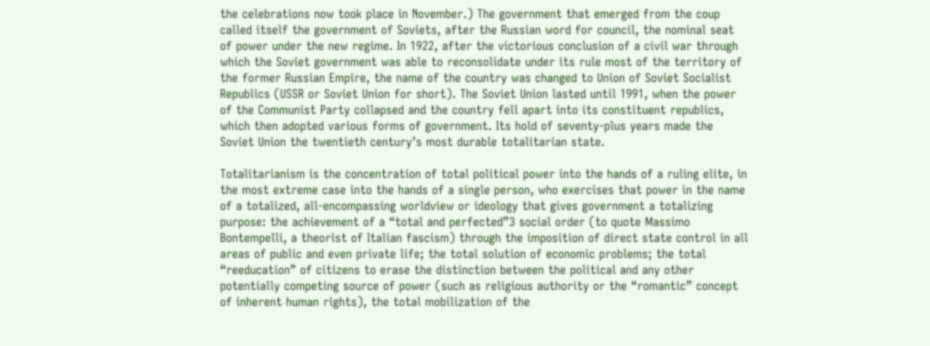the celebrations now took place in November.) The government that emerged from the coup called itself the government of Soviets, after the Russian word for council, the nominal seat of power under the new regime. In 1922, after the victorious conclusion of a civil war through which the Soviet government was able to reconsolidate under its rule most of the territory of the former Russian Empire, the name of the country was changed to Union of Soviet Socialist Republics (USSR or Soviet Union for short). The Soviet Union lasted until 1991, when the power of the Communist Party collapsed and the country fell apart into its constituent republics, which then adopted various forms of government. Its hold of seventy-plus years made the Soviet Union the twentieth century’s most durable totalitarian state.

Totalitarianism is the concentration of total political power into the hands of a ruling elite, in the most extreme case into the hands of a single person, who exercises that power in the name of a totalized, all-encompassing worldview or ideology that gives government a totalizing purpose: the achievement of a “total and perfected”3 social order (to quote Massimo Bontempelli, a theorist of Italian fascism) through the imposition of direct state control in all areas of public and even private life; the total solution of economic problems; the total “reeducation” of citizens to erase the distinction between the political and any other potentially competing source of power (such as religious authority or the “romantic” concept of inherent human rights), the total mobilization of the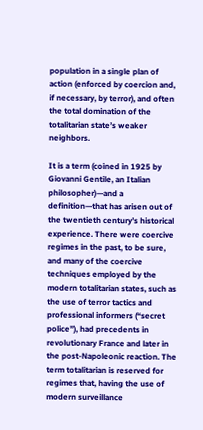population in a single plan of action (enforced by coercion and, if necessary, by terror), and often the total domination of the totalitarian state’s weaker neighbors.

It is a term (coined in 1925 by Giovanni Gentile, an Italian philosopher)—and a definition—that has arisen out of the twentieth century’s historical experience. There were coercive regimes in the past, to be sure, and many of the coercive techniques employed by the modern totalitarian states, such as the use of terror tactics and professional informers (“secret police”), had precedents in revolutionary France and later in the post-Napoleonic reaction. The term totalitarian is reserved for regimes that, having the use of modern surveillance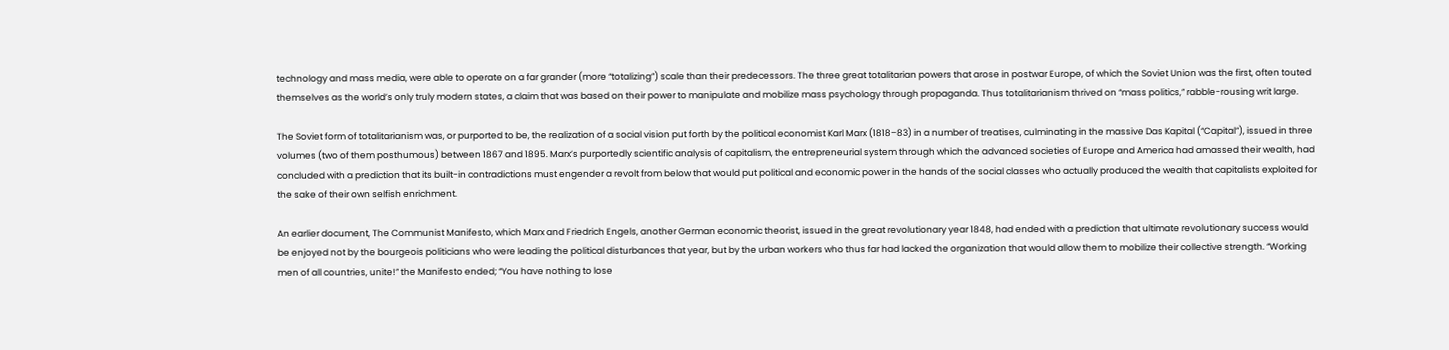technology and mass media, were able to operate on a far grander (more “totalizing”) scale than their predecessors. The three great totalitarian powers that arose in postwar Europe, of which the Soviet Union was the first, often touted themselves as the world’s only truly modern states, a claim that was based on their power to manipulate and mobilize mass psychology through propaganda. Thus totalitarianism thrived on “mass politics,” rabble-rousing writ large.

The Soviet form of totalitarianism was, or purported to be, the realization of a social vision put forth by the political economist Karl Marx (1818–83) in a number of treatises, culminating in the massive Das Kapital (“Capital”), issued in three volumes (two of them posthumous) between 1867 and 1895. Marx’s purportedly scientific analysis of capitalism, the entrepreneurial system through which the advanced societies of Europe and America had amassed their wealth, had concluded with a prediction that its built-in contradictions must engender a revolt from below that would put political and economic power in the hands of the social classes who actually produced the wealth that capitalists exploited for the sake of their own selfish enrichment.

An earlier document, The Communist Manifesto, which Marx and Friedrich Engels, another German economic theorist, issued in the great revolutionary year 1848, had ended with a prediction that ultimate revolutionary success would be enjoyed not by the bourgeois politicians who were leading the political disturbances that year, but by the urban workers who thus far had lacked the organization that would allow them to mobilize their collective strength. “Working men of all countries, unite!” the Manifesto ended; “You have nothing to lose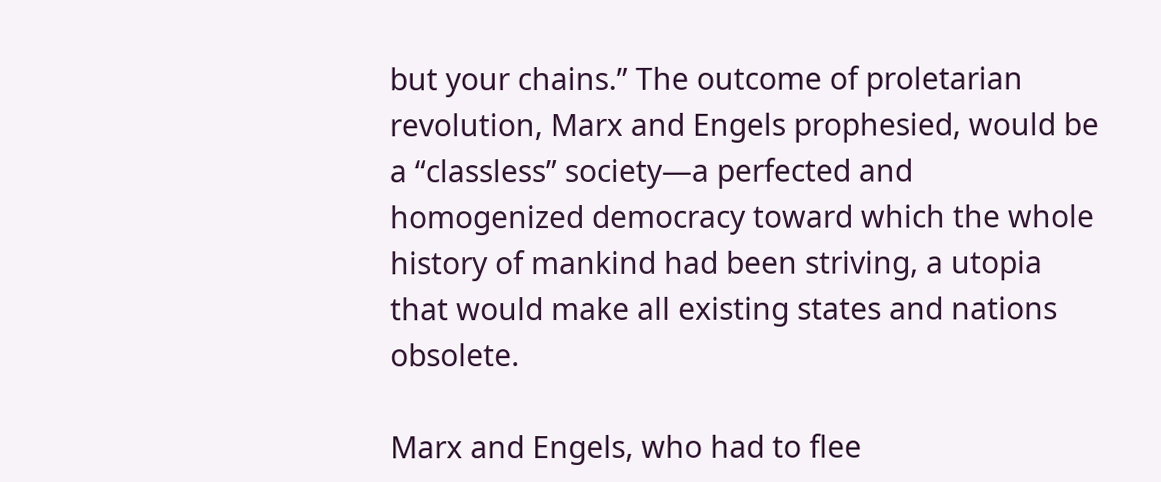but your chains.” The outcome of proletarian revolution, Marx and Engels prophesied, would be a “classless” society—a perfected and homogenized democracy toward which the whole history of mankind had been striving, a utopia that would make all existing states and nations obsolete.

Marx and Engels, who had to flee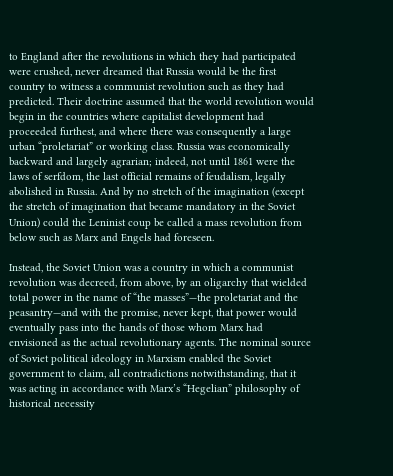to England after the revolutions in which they had participated were crushed, never dreamed that Russia would be the first country to witness a communist revolution such as they had predicted. Their doctrine assumed that the world revolution would begin in the countries where capitalist development had proceeded furthest, and where there was consequently a large urban “proletariat” or working class. Russia was economically backward and largely agrarian; indeed, not until 1861 were the laws of serfdom, the last official remains of feudalism, legally abolished in Russia. And by no stretch of the imagination (except the stretch of imagination that became mandatory in the Soviet Union) could the Leninist coup be called a mass revolution from below such as Marx and Engels had foreseen.

Instead, the Soviet Union was a country in which a communist revolution was decreed, from above, by an oligarchy that wielded total power in the name of “the masses”—the proletariat and the peasantry—and with the promise, never kept, that power would eventually pass into the hands of those whom Marx had envisioned as the actual revolutionary agents. The nominal source of Soviet political ideology in Marxism enabled the Soviet government to claim, all contradictions notwithstanding, that it was acting in accordance with Marx’s “Hegelian” philosophy of historical necessity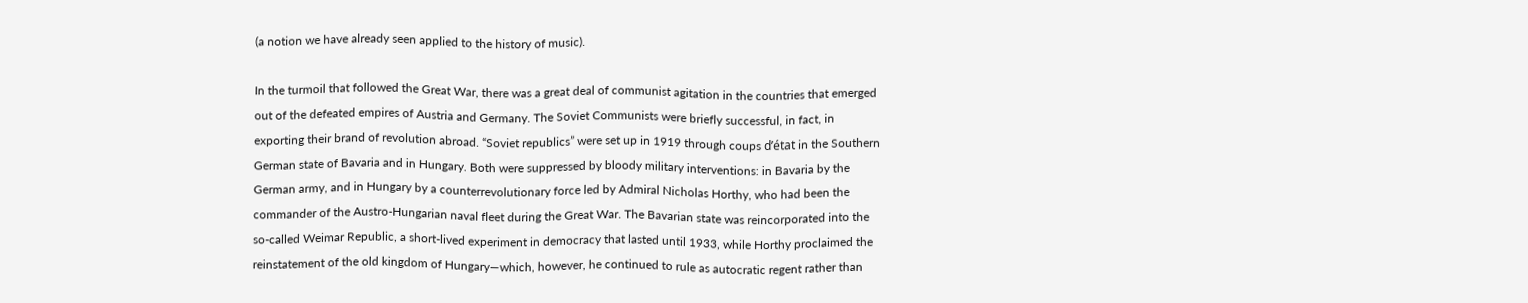(a notion we have already seen applied to the history of music).

In the turmoil that followed the Great War, there was a great deal of communist agitation in the countries that emerged out of the defeated empires of Austria and Germany. The Soviet Communists were briefly successful, in fact, in exporting their brand of revolution abroad. “Soviet republics” were set up in 1919 through coups d’état in the Southern German state of Bavaria and in Hungary. Both were suppressed by bloody military interventions: in Bavaria by the German army, and in Hungary by a counterrevolutionary force led by Admiral Nicholas Horthy, who had been the commander of the Austro-Hungarian naval fleet during the Great War. The Bavarian state was reincorporated into the so-called Weimar Republic, a short-lived experiment in democracy that lasted until 1933, while Horthy proclaimed the reinstatement of the old kingdom of Hungary—which, however, he continued to rule as autocratic regent rather than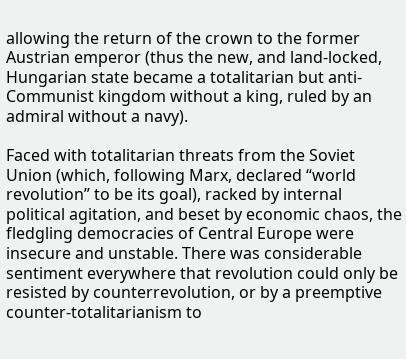allowing the return of the crown to the former Austrian emperor (thus the new, and land-locked, Hungarian state became a totalitarian but anti-Communist kingdom without a king, ruled by an admiral without a navy).

Faced with totalitarian threats from the Soviet Union (which, following Marx, declared “world revolution” to be its goal), racked by internal political agitation, and beset by economic chaos, the fledgling democracies of Central Europe were insecure and unstable. There was considerable sentiment everywhere that revolution could only be resisted by counterrevolution, or by a preemptive counter-totalitarianism to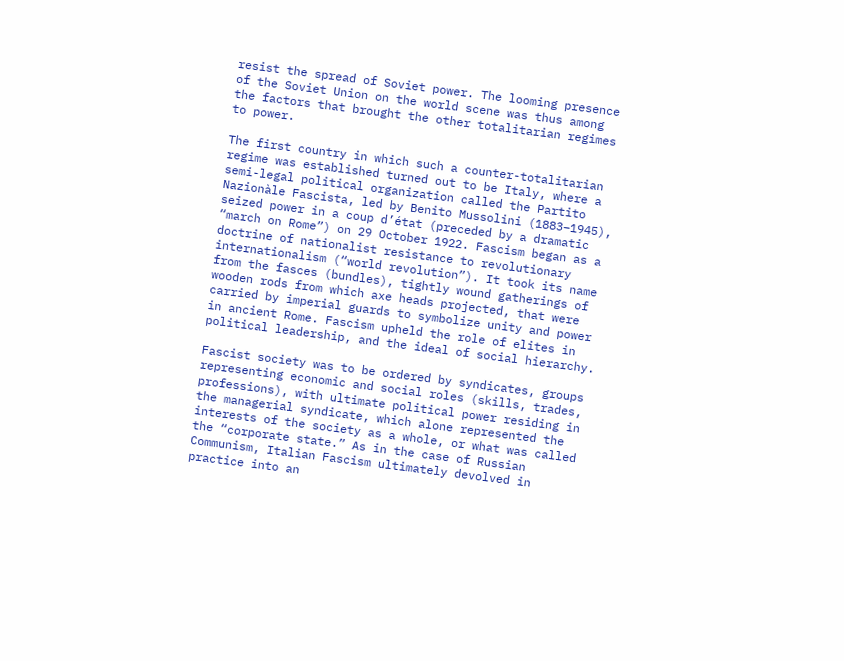resist the spread of Soviet power. The looming presence of the Soviet Union on the world scene was thus among the factors that brought the other totalitarian regimes to power.

The first country in which such a counter-totalitarian regime was established turned out to be Italy, where a semi-legal political organization called the Partito Nazionàle Fascista, led by Benito Mussolini (1883–1945), seized power in a coup d’état (preceded by a dramatic “march on Rome”) on 29 October 1922. Fascism began as a doctrine of nationalist resistance to revolutionary internationalism (“world revolution”). It took its name from the fasces (bundles), tightly wound gatherings of wooden rods from which axe heads projected, that were carried by imperial guards to symbolize unity and power in ancient Rome. Fascism upheld the role of elites in political leadership, and the ideal of social hierarchy.

Fascist society was to be ordered by syndicates, groups representing economic and social roles (skills, trades, professions), with ultimate political power residing in the managerial syndicate, which alone represented the interests of the society as a whole, or what was called the “corporate state.” As in the case of Russian Communism, Italian Fascism ultimately devolved in practice into an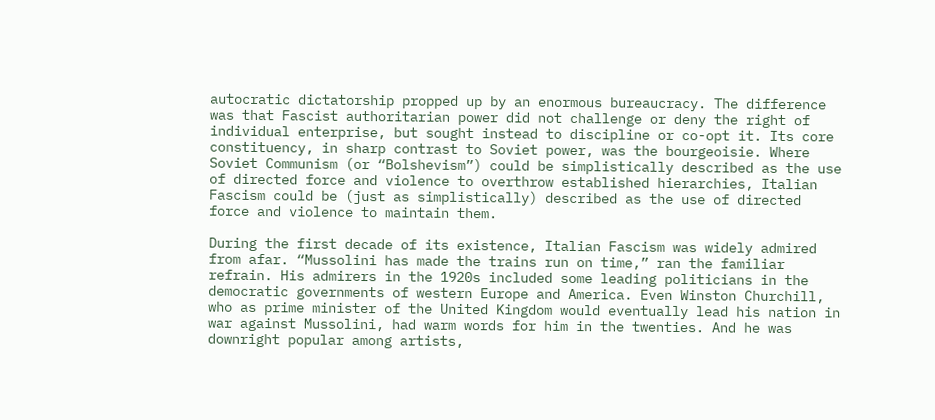autocratic dictatorship propped up by an enormous bureaucracy. The difference was that Fascist authoritarian power did not challenge or deny the right of individual enterprise, but sought instead to discipline or co-opt it. Its core constituency, in sharp contrast to Soviet power, was the bourgeoisie. Where Soviet Communism (or “Bolshevism”) could be simplistically described as the use of directed force and violence to overthrow established hierarchies, Italian Fascism could be (just as simplistically) described as the use of directed force and violence to maintain them.

During the first decade of its existence, Italian Fascism was widely admired from afar. “Mussolini has made the trains run on time,” ran the familiar refrain. His admirers in the 1920s included some leading politicians in the democratic governments of western Europe and America. Even Winston Churchill, who as prime minister of the United Kingdom would eventually lead his nation in war against Mussolini, had warm words for him in the twenties. And he was downright popular among artists,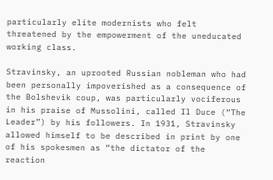particularly elite modernists who felt threatened by the empowerment of the uneducated working class.

Stravinsky, an uprooted Russian nobleman who had been personally impoverished as a consequence of the Bolshevik coup, was particularly vociferous in his praise of Mussolini, called Il Duce (“The Leader”) by his followers. In 1931, Stravinsky allowed himself to be described in print by one of his spokesmen as “the dictator of the reaction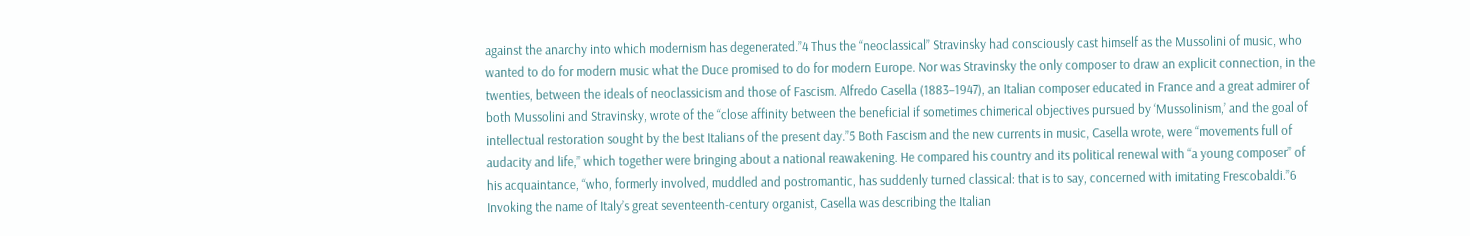against the anarchy into which modernism has degenerated.”4 Thus the “neoclassical” Stravinsky had consciously cast himself as the Mussolini of music, who wanted to do for modern music what the Duce promised to do for modern Europe. Nor was Stravinsky the only composer to draw an explicit connection, in the twenties, between the ideals of neoclassicism and those of Fascism. Alfredo Casella (1883–1947), an Italian composer educated in France and a great admirer of both Mussolini and Stravinsky, wrote of the “close affinity between the beneficial if sometimes chimerical objectives pursued by ‘Mussolinism,’ and the goal of intellectual restoration sought by the best Italians of the present day.”5 Both Fascism and the new currents in music, Casella wrote, were “movements full of audacity and life,” which together were bringing about a national reawakening. He compared his country and its political renewal with “a young composer” of his acquaintance, “who, formerly involved, muddled and postromantic, has suddenly turned classical: that is to say, concerned with imitating Frescobaldi.”6 Invoking the name of Italy’s great seventeenth-century organist, Casella was describing the Italian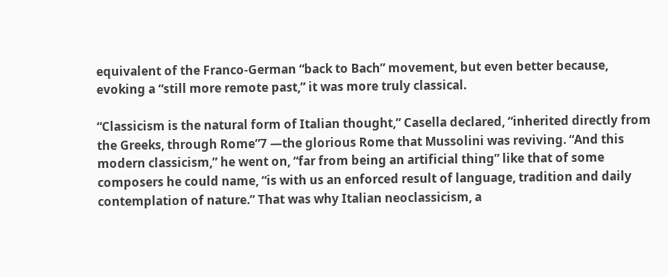equivalent of the Franco-German “back to Bach” movement, but even better because, evoking a “still more remote past,” it was more truly classical.

“Classicism is the natural form of Italian thought,” Casella declared, “inherited directly from the Greeks, through Rome”7 —the glorious Rome that Mussolini was reviving. “And this modern classicism,” he went on, “far from being an artificial thing” like that of some composers he could name, “is with us an enforced result of language, tradition and daily contemplation of nature.” That was why Italian neoclassicism, a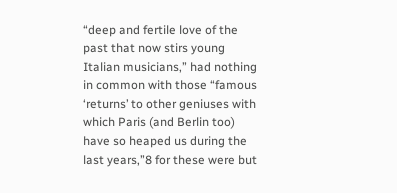“deep and fertile love of the past that now stirs young Italian musicians,” had nothing in common with those “famous ‘returns’ to other geniuses with which Paris (and Berlin too) have so heaped us during the last years,”8 for these were but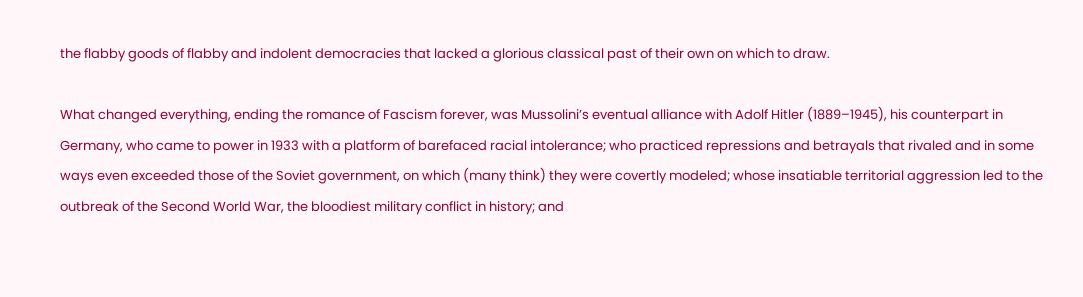the flabby goods of flabby and indolent democracies that lacked a glorious classical past of their own on which to draw.

What changed everything, ending the romance of Fascism forever, was Mussolini’s eventual alliance with Adolf Hitler (1889–1945), his counterpart in Germany, who came to power in 1933 with a platform of barefaced racial intolerance; who practiced repressions and betrayals that rivaled and in some ways even exceeded those of the Soviet government, on which (many think) they were covertly modeled; whose insatiable territorial aggression led to the outbreak of the Second World War, the bloodiest military conflict in history; and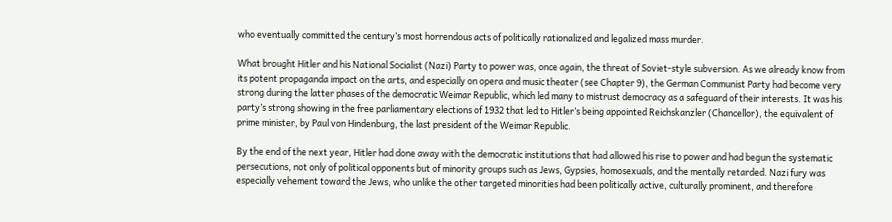who eventually committed the century’s most horrendous acts of politically rationalized and legalized mass murder.

What brought Hitler and his National Socialist (Nazi) Party to power was, once again, the threat of Soviet-style subversion. As we already know from its potent propaganda impact on the arts, and especially on opera and music theater (see Chapter 9), the German Communist Party had become very strong during the latter phases of the democratic Weimar Republic, which led many to mistrust democracy as a safeguard of their interests. It was his party’s strong showing in the free parliamentary elections of 1932 that led to Hitler’s being appointed Reichskanzler (Chancellor), the equivalent of prime minister, by Paul von Hindenburg, the last president of the Weimar Republic.

By the end of the next year, Hitler had done away with the democratic institutions that had allowed his rise to power and had begun the systematic persecutions, not only of political opponents but of minority groups such as Jews, Gypsies, homosexuals, and the mentally retarded. Nazi fury was especially vehement toward the Jews, who unlike the other targeted minorities had been politically active, culturally prominent, and therefore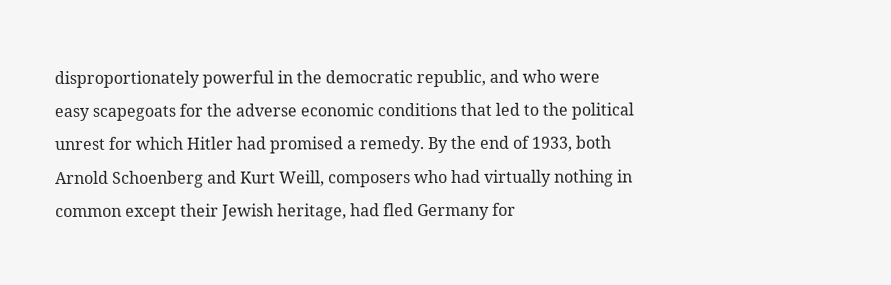disproportionately powerful in the democratic republic, and who were easy scapegoats for the adverse economic conditions that led to the political unrest for which Hitler had promised a remedy. By the end of 1933, both Arnold Schoenberg and Kurt Weill, composers who had virtually nothing in common except their Jewish heritage, had fled Germany for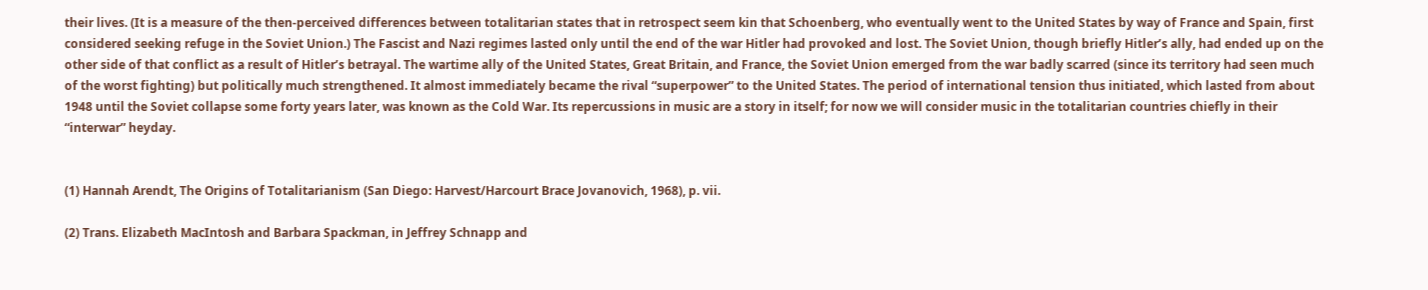their lives. (It is a measure of the then-perceived differences between totalitarian states that in retrospect seem kin that Schoenberg, who eventually went to the United States by way of France and Spain, first considered seeking refuge in the Soviet Union.) The Fascist and Nazi regimes lasted only until the end of the war Hitler had provoked and lost. The Soviet Union, though briefly Hitler’s ally, had ended up on the other side of that conflict as a result of Hitler’s betrayal. The wartime ally of the United States, Great Britain, and France, the Soviet Union emerged from the war badly scarred (since its territory had seen much of the worst fighting) but politically much strengthened. It almost immediately became the rival “superpower” to the United States. The period of international tension thus initiated, which lasted from about 1948 until the Soviet collapse some forty years later, was known as the Cold War. Its repercussions in music are a story in itself; for now we will consider music in the totalitarian countries chiefly in their “interwar” heyday.


(1) Hannah Arendt, The Origins of Totalitarianism (San Diego: Harvest/Harcourt Brace Jovanovich, 1968), p. vii.

(2) Trans. Elizabeth MacIntosh and Barbara Spackman, in Jeffrey Schnapp and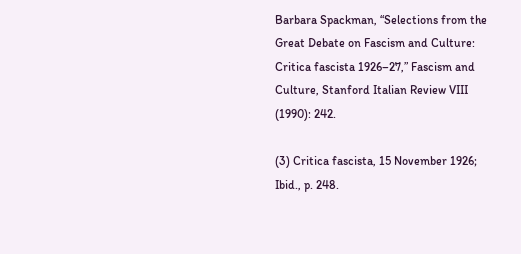Barbara Spackman, “Selections from the Great Debate on Fascism and Culture: Critica fascista 1926–27,” Fascism and Culture, Stanford Italian Review VIII (1990): 242.

(3) Critica fascista, 15 November 1926; Ibid., p. 248.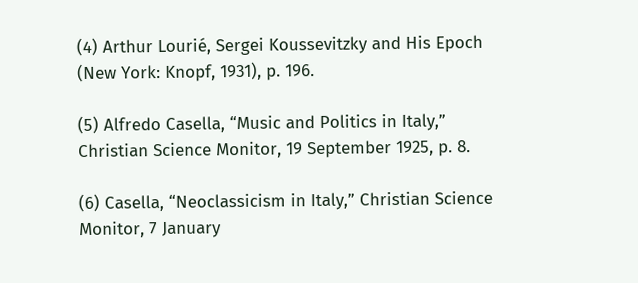(4) Arthur Lourié, Sergei Koussevitzky and His Epoch (New York: Knopf, 1931), p. 196.

(5) Alfredo Casella, “Music and Politics in Italy,” Christian Science Monitor, 19 September 1925, p. 8.

(6) Casella, “Neoclassicism in Italy,” Christian Science Monitor, 7 January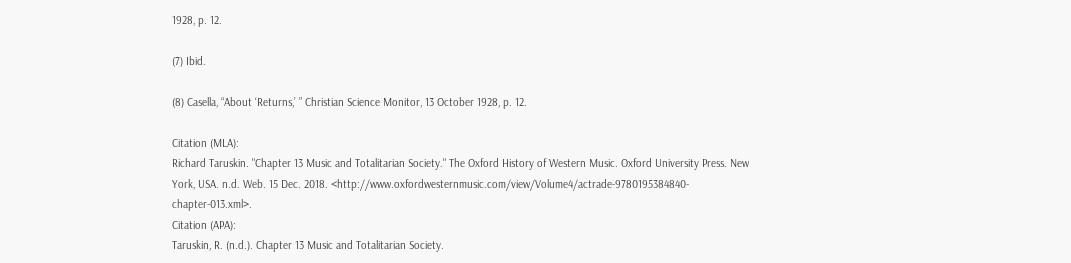1928, p. 12.

(7) Ibid.

(8) Casella, “About ‘Returns,’ ” Christian Science Monitor, 13 October 1928, p. 12.

Citation (MLA):
Richard Taruskin. "Chapter 13 Music and Totalitarian Society." The Oxford History of Western Music. Oxford University Press. New York, USA. n.d. Web. 15 Dec. 2018. <http://www.oxfordwesternmusic.com/view/Volume4/actrade-9780195384840-chapter-013.xml>.
Citation (APA):
Taruskin, R. (n.d.). Chapter 13 Music and Totalitarian Society.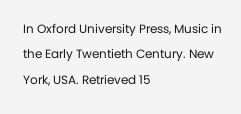In Oxford University Press, Music in the Early Twentieth Century. New York, USA. Retrieved 15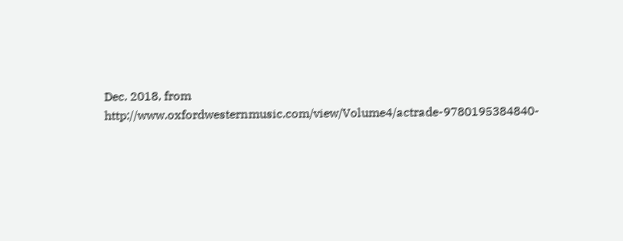Dec. 2018, from http://www.oxfordwesternmusic.com/view/Volume4/actrade-9780195384840-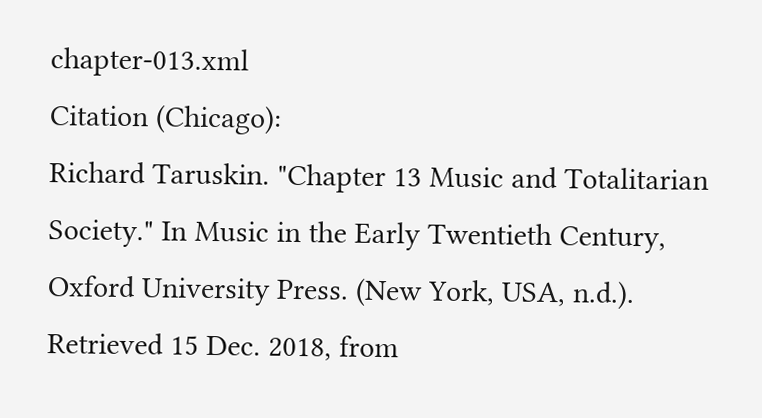chapter-013.xml
Citation (Chicago):
Richard Taruskin. "Chapter 13 Music and Totalitarian Society." In Music in the Early Twentieth Century, Oxford University Press. (New York, USA, n.d.). Retrieved 15 Dec. 2018, from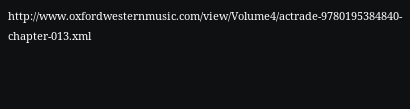http://www.oxfordwesternmusic.com/view/Volume4/actrade-9780195384840-chapter-013.xml